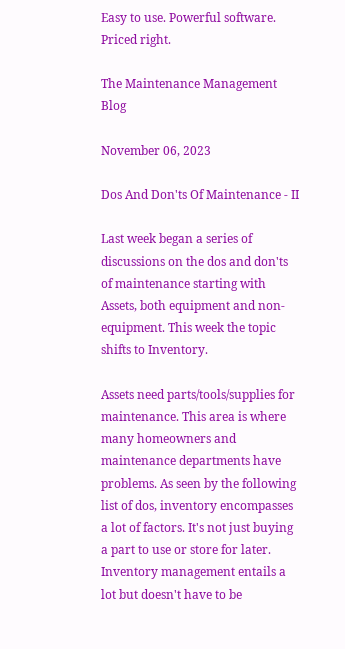Easy to use. Powerful software. Priced right.

The Maintenance Management Blog

November 06, 2023

Dos And Don'ts Of Maintenance - II

Last week began a series of discussions on the dos and don'ts of maintenance starting with Assets, both equipment and non-equipment. This week the topic shifts to Inventory.

Assets need parts/tools/supplies for maintenance. This area is where many homeowners and maintenance departments have problems. As seen by the following list of dos, inventory encompasses a lot of factors. It's not just buying a part to use or store for later. Inventory management entails a lot but doesn't have to be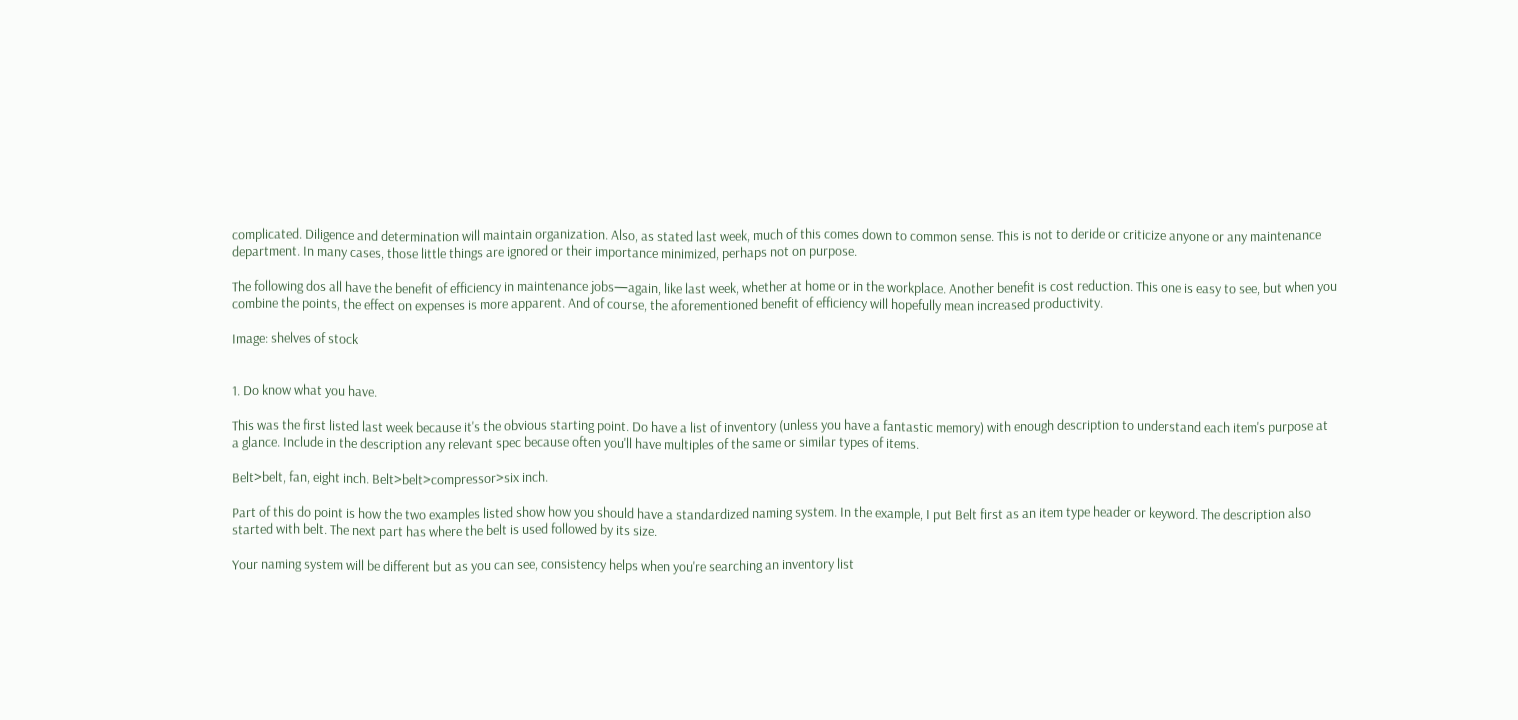complicated. Diligence and determination will maintain organization. Also, as stated last week, much of this comes down to common sense. This is not to deride or criticize anyone or any maintenance department. In many cases, those little things are ignored or their importance minimized, perhaps not on purpose.

The following dos all have the benefit of efficiency in maintenance jobs—again, like last week, whether at home or in the workplace. Another benefit is cost reduction. This one is easy to see, but when you combine the points, the effect on expenses is more apparent. And of course, the aforementioned benefit of efficiency will hopefully mean increased productivity.

Image: shelves of stock


1. Do know what you have.

This was the first listed last week because it's the obvious starting point. Do have a list of inventory (unless you have a fantastic memory) with enough description to understand each item's purpose at a glance. Include in the description any relevant spec because often you'll have multiples of the same or similar types of items.

Belt>belt, fan, eight inch. Belt>belt>compressor>six inch.

Part of this do point is how the two examples listed show how you should have a standardized naming system. In the example, I put Belt first as an item type header or keyword. The description also started with belt. The next part has where the belt is used followed by its size.

Your naming system will be different but as you can see, consistency helps when you're searching an inventory list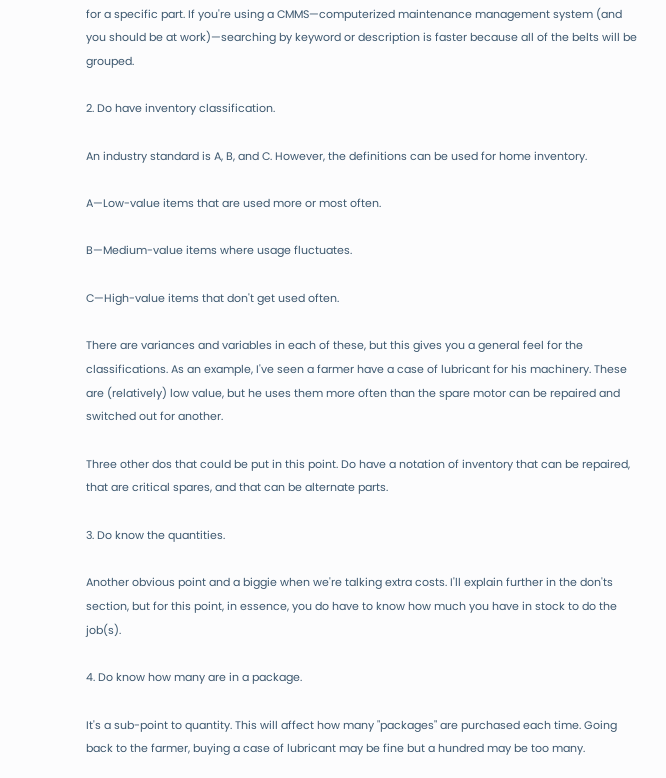for a specific part. If you're using a CMMS—computerized maintenance management system (and you should be at work)—searching by keyword or description is faster because all of the belts will be grouped.

2. Do have inventory classification.

An industry standard is A, B, and C. However, the definitions can be used for home inventory.

A—Low-value items that are used more or most often.

B—Medium-value items where usage fluctuates.

C—High-value items that don't get used often.

There are variances and variables in each of these, but this gives you a general feel for the classifications. As an example, I've seen a farmer have a case of lubricant for his machinery. These are (relatively) low value, but he uses them more often than the spare motor can be repaired and switched out for another.

Three other dos that could be put in this point. Do have a notation of inventory that can be repaired, that are critical spares, and that can be alternate parts.

3. Do know the quantities.

Another obvious point and a biggie when we're talking extra costs. I'll explain further in the don'ts section, but for this point, in essence, you do have to know how much you have in stock to do the job(s).

4. Do know how many are in a package.

It's a sub-point to quantity. This will affect how many "packages" are purchased each time. Going back to the farmer, buying a case of lubricant may be fine but a hundred may be too many.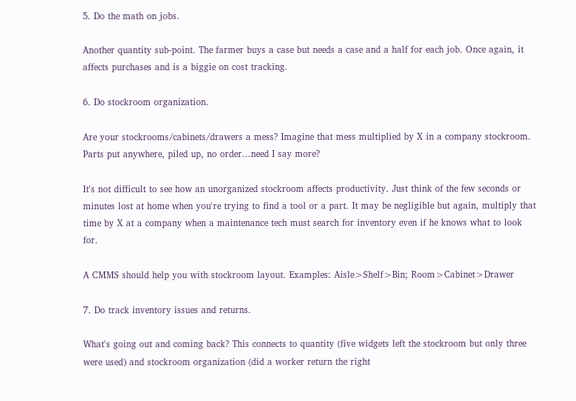5. Do the math on jobs.

Another quantity sub-point. The farmer buys a case but needs a case and a half for each job. Once again, it affects purchases and is a biggie on cost tracking.

6. Do stockroom organization.

Are your stockrooms/cabinets/drawers a mess? Imagine that mess multiplied by X in a company stockroom. Parts put anywhere, piled up, no order...need I say more?

It's not difficult to see how an unorganized stockroom affects productivity. Just think of the few seconds or minutes lost at home when you're trying to find a tool or a part. It may be negligible but again, multiply that time by X at a company when a maintenance tech must search for inventory even if he knows what to look for.

A CMMS should help you with stockroom layout. Examples: Aisle>Shelf>Bin; Room>Cabinet>Drawer

7. Do track inventory issues and returns.

What's going out and coming back? This connects to quantity (five widgets left the stockroom but only three were used) and stockroom organization (did a worker return the right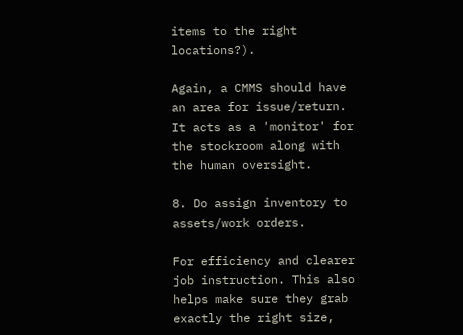items to the right locations?).

Again, a CMMS should have an area for issue/return. It acts as a 'monitor' for the stockroom along with the human oversight.

8. Do assign inventory to assets/work orders.

For efficiency and clearer job instruction. This also helps make sure they grab exactly the right size,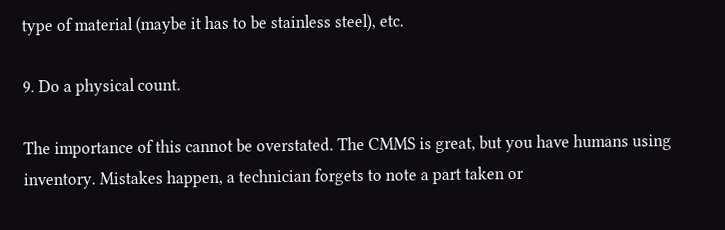type of material (maybe it has to be stainless steel), etc.

9. Do a physical count.

The importance of this cannot be overstated. The CMMS is great, but you have humans using inventory. Mistakes happen, a technician forgets to note a part taken or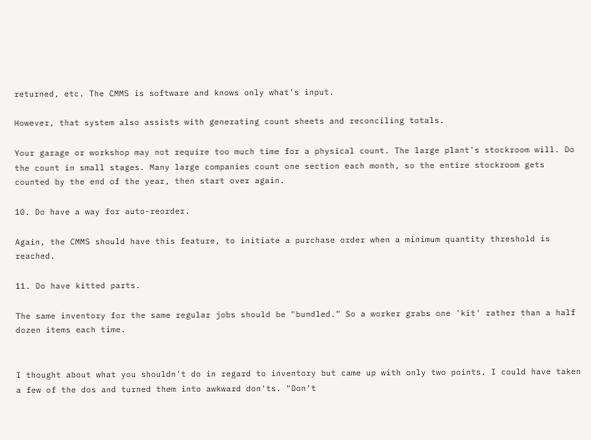returned, etc. The CMMS is software and knows only what's input.

However, that system also assists with generating count sheets and reconciling totals.

Your garage or workshop may not require too much time for a physical count. The large plant's stockroom will. Do the count in small stages. Many large companies count one section each month, so the entire stockroom gets counted by the end of the year, then start over again.

10. Do have a way for auto-reorder.

Again, the CMMS should have this feature, to initiate a purchase order when a minimum quantity threshold is reached.

11. Do have kitted parts.

The same inventory for the same regular jobs should be "bundled." So a worker grabs one 'kit' rather than a half dozen items each time.


I thought about what you shouldn't do in regard to inventory but came up with only two points. I could have taken a few of the dos and turned them into awkward don'ts. "Don't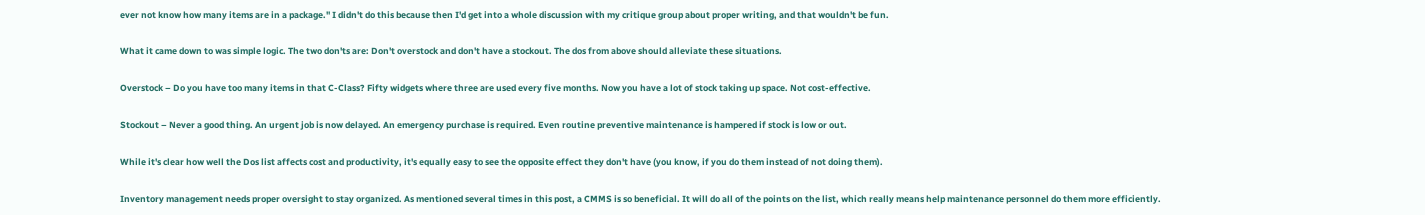ever not know how many items are in a package." I didn't do this because then I'd get into a whole discussion with my critique group about proper writing, and that wouldn't be fun.

What it came down to was simple logic. The two don'ts are: Don't overstock and don't have a stockout. The dos from above should alleviate these situations.

Overstock – Do you have too many items in that C-Class? Fifty widgets where three are used every five months. Now you have a lot of stock taking up space. Not cost-effective.

Stockout – Never a good thing. An urgent job is now delayed. An emergency purchase is required. Even routine preventive maintenance is hampered if stock is low or out.

While it's clear how well the Dos list affects cost and productivity, it's equally easy to see the opposite effect they don't have (you know, if you do them instead of not doing them).

Inventory management needs proper oversight to stay organized. As mentioned several times in this post, a CMMS is so beneficial. It will do all of the points on the list, which really means help maintenance personnel do them more efficiently.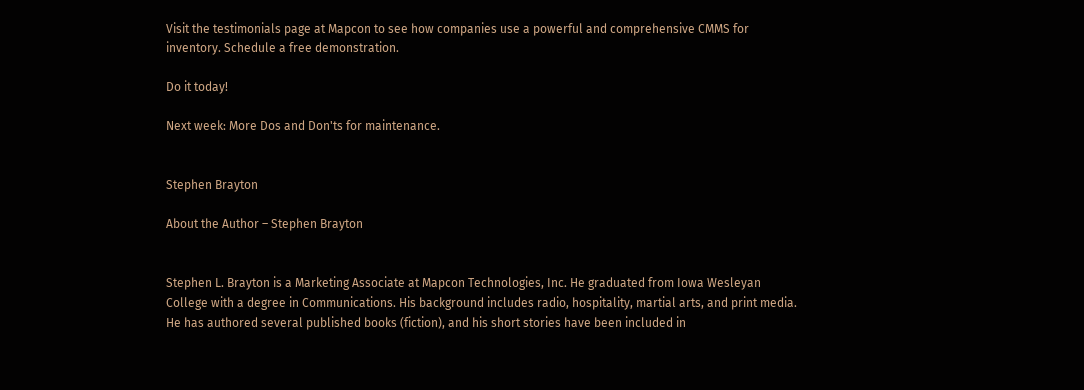Visit the testimonials page at Mapcon to see how companies use a powerful and comprehensive CMMS for inventory. Schedule a free demonstration.

Do it today!

Next week: More Dos and Don'ts for maintenance.


Stephen Brayton

About the Author – Stephen Brayton


Stephen L. Brayton is a Marketing Associate at Mapcon Technologies, Inc. He graduated from Iowa Wesleyan College with a degree in Communications. His background includes radio, hospitality, martial arts, and print media. He has authored several published books (fiction), and his short stories have been included in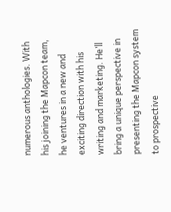numerous anthologies. With his joining the Mapcon team, he ventures in a new and exciting direction with his writing and marketing. He’ll bring a unique perspective in presenting the Mapcon system to prospective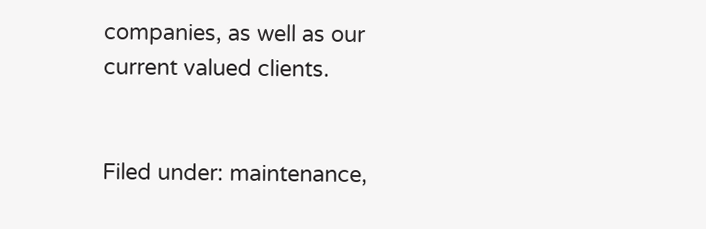companies, as well as our current valued clients.


Filed under: maintenance,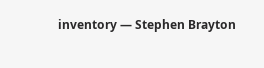inventory — Stephen Brayton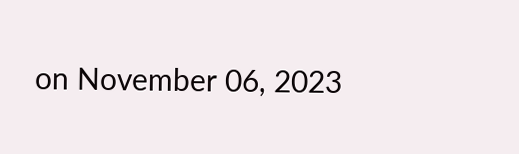on November 06, 2023